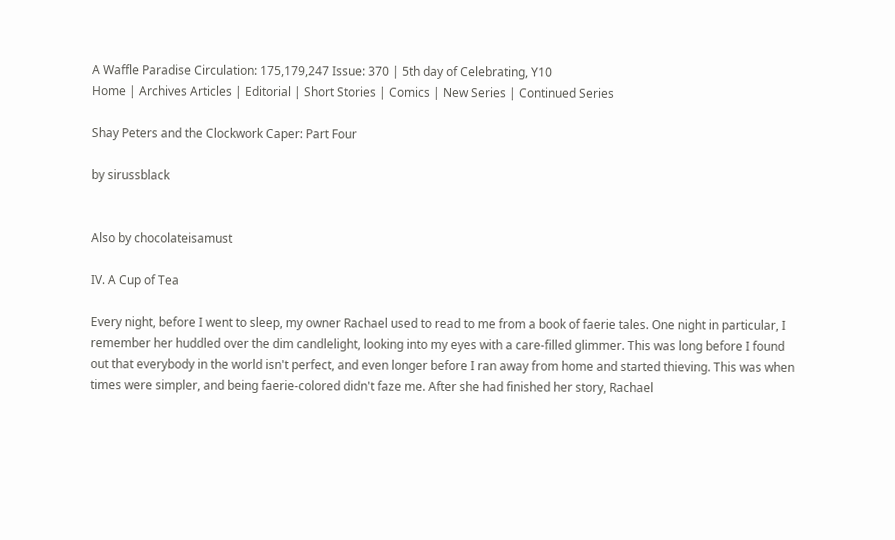A Waffle Paradise Circulation: 175,179,247 Issue: 370 | 5th day of Celebrating, Y10
Home | Archives Articles | Editorial | Short Stories | Comics | New Series | Continued Series

Shay Peters and the Clockwork Caper: Part Four

by sirussblack


Also by chocolateisamust

IV. A Cup of Tea

Every night, before I went to sleep, my owner Rachael used to read to me from a book of faerie tales. One night in particular, I remember her huddled over the dim candlelight, looking into my eyes with a care-filled glimmer. This was long before I found out that everybody in the world isn't perfect, and even longer before I ran away from home and started thieving. This was when times were simpler, and being faerie-colored didn't faze me. After she had finished her story, Rachael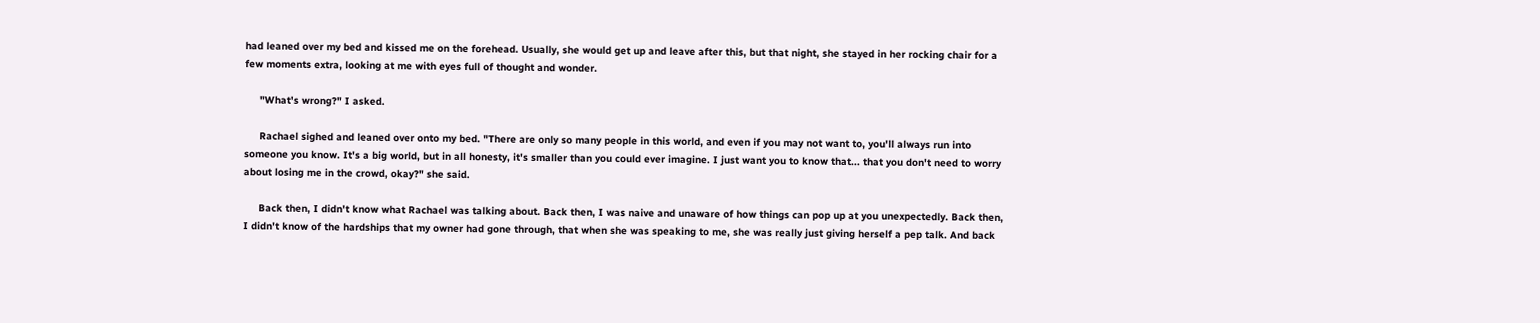had leaned over my bed and kissed me on the forehead. Usually, she would get up and leave after this, but that night, she stayed in her rocking chair for a few moments extra, looking at me with eyes full of thought and wonder.

     "What's wrong?" I asked.

     Rachael sighed and leaned over onto my bed. "There are only so many people in this world, and even if you may not want to, you'll always run into someone you know. It's a big world, but in all honesty, it's smaller than you could ever imagine. I just want you to know that... that you don't need to worry about losing me in the crowd, okay?" she said.

     Back then, I didn't know what Rachael was talking about. Back then, I was naive and unaware of how things can pop up at you unexpectedly. Back then, I didn't know of the hardships that my owner had gone through, that when she was speaking to me, she was really just giving herself a pep talk. And back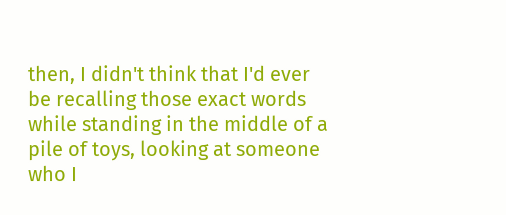then, I didn't think that I'd ever be recalling those exact words while standing in the middle of a pile of toys, looking at someone who I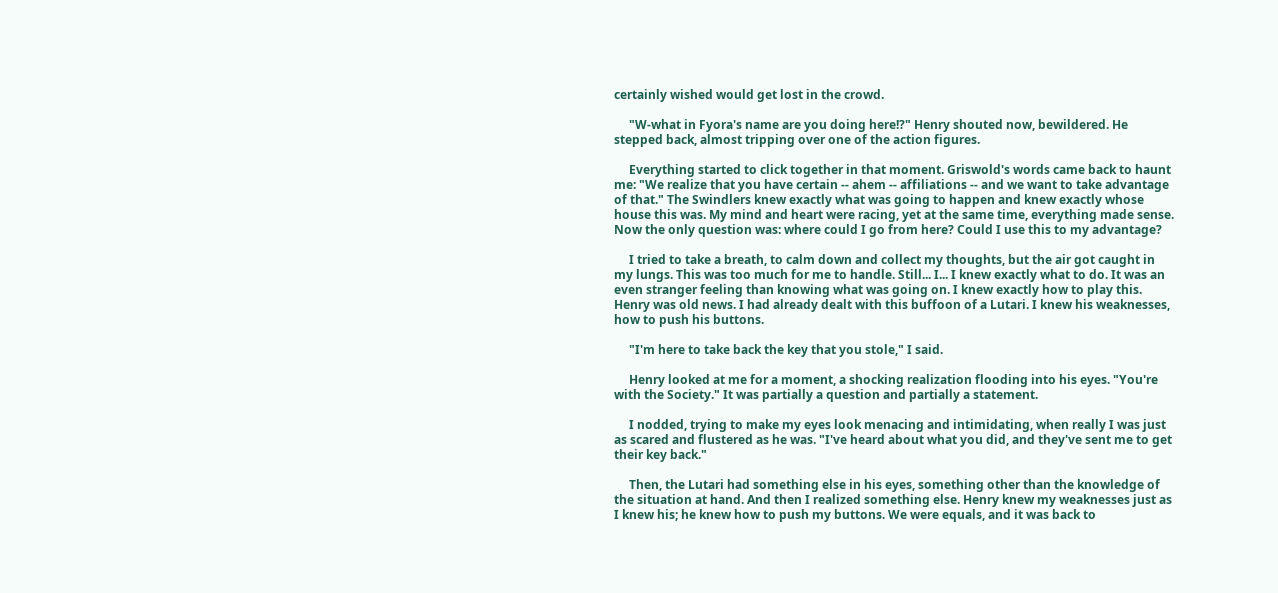certainly wished would get lost in the crowd.

     "W-what in Fyora's name are you doing here!?" Henry shouted now, bewildered. He stepped back, almost tripping over one of the action figures.

     Everything started to click together in that moment. Griswold's words came back to haunt me: "We realize that you have certain -- ahem -- affiliations -- and we want to take advantage of that." The Swindlers knew exactly what was going to happen and knew exactly whose house this was. My mind and heart were racing, yet at the same time, everything made sense. Now the only question was: where could I go from here? Could I use this to my advantage?

     I tried to take a breath, to calm down and collect my thoughts, but the air got caught in my lungs. This was too much for me to handle. Still... I... I knew exactly what to do. It was an even stranger feeling than knowing what was going on. I knew exactly how to play this. Henry was old news. I had already dealt with this buffoon of a Lutari. I knew his weaknesses, how to push his buttons.

     "I'm here to take back the key that you stole," I said.

     Henry looked at me for a moment, a shocking realization flooding into his eyes. "You're with the Society." It was partially a question and partially a statement.

     I nodded, trying to make my eyes look menacing and intimidating, when really I was just as scared and flustered as he was. "I've heard about what you did, and they've sent me to get their key back."

     Then, the Lutari had something else in his eyes, something other than the knowledge of the situation at hand. And then I realized something else. Henry knew my weaknesses just as I knew his; he knew how to push my buttons. We were equals, and it was back to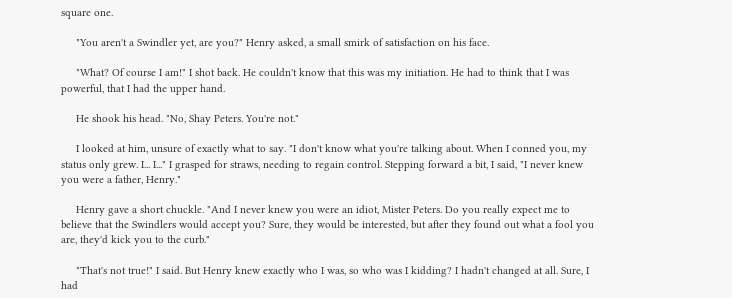square one.

     "You aren't a Swindler yet, are you?" Henry asked, a small smirk of satisfaction on his face.

     "What? Of course I am!" I shot back. He couldn't know that this was my initiation. He had to think that I was powerful, that I had the upper hand.

     He shook his head. "No, Shay Peters. You're not."

     I looked at him, unsure of exactly what to say. "I don't know what you're talking about. When I conned you, my status only grew. I... I..." I grasped for straws, needing to regain control. Stepping forward a bit, I said, "I never knew you were a father, Henry."

     Henry gave a short chuckle. "And I never knew you were an idiot, Mister Peters. Do you really expect me to believe that the Swindlers would accept you? Sure, they would be interested, but after they found out what a fool you are, they'd kick you to the curb."

     "That's not true!" I said. But Henry knew exactly who I was, so who was I kidding? I hadn't changed at all. Sure, I had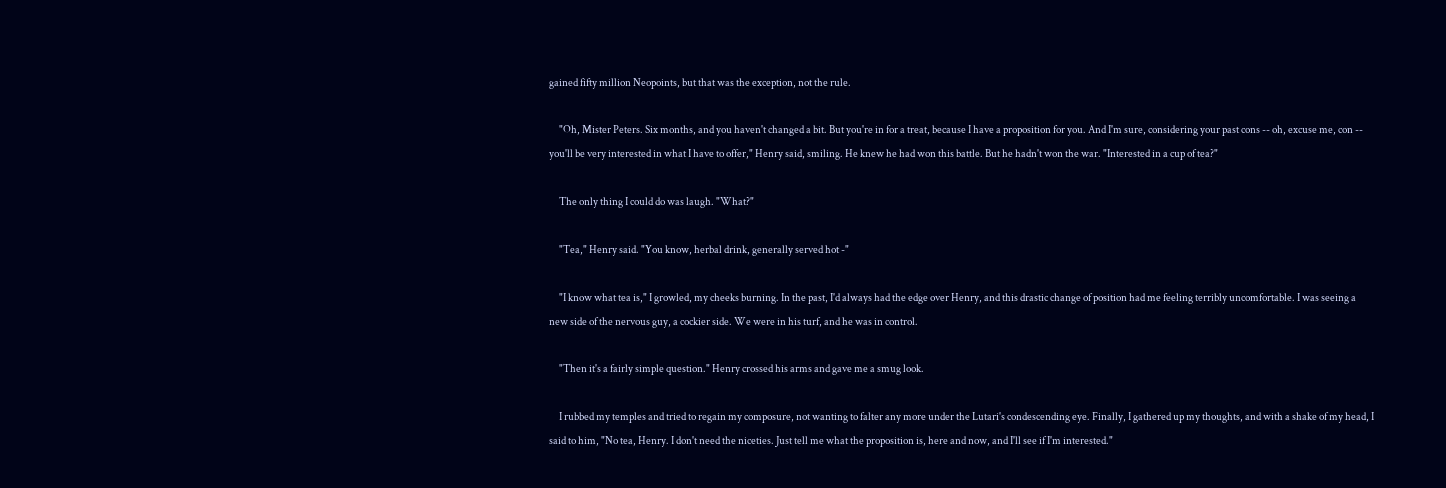gained fifty million Neopoints, but that was the exception, not the rule.

     "Oh, Mister Peters. Six months, and you haven't changed a bit. But you're in for a treat, because I have a proposition for you. And I'm sure, considering your past cons -- oh, excuse me, con -- you'll be very interested in what I have to offer," Henry said, smiling. He knew he had won this battle. But he hadn't won the war. "Interested in a cup of tea?"

     The only thing I could do was laugh. "What?"

     "Tea," Henry said. "You know, herbal drink, generally served hot -"

     "I know what tea is," I growled, my cheeks burning. In the past, I'd always had the edge over Henry, and this drastic change of position had me feeling terribly uncomfortable. I was seeing a new side of the nervous guy, a cockier side. We were in his turf, and he was in control.

     "Then it's a fairly simple question." Henry crossed his arms and gave me a smug look.

     I rubbed my temples and tried to regain my composure, not wanting to falter any more under the Lutari's condescending eye. Finally, I gathered up my thoughts, and with a shake of my head, I said to him, "No tea, Henry. I don't need the niceties. Just tell me what the proposition is, here and now, and I'll see if I'm interested."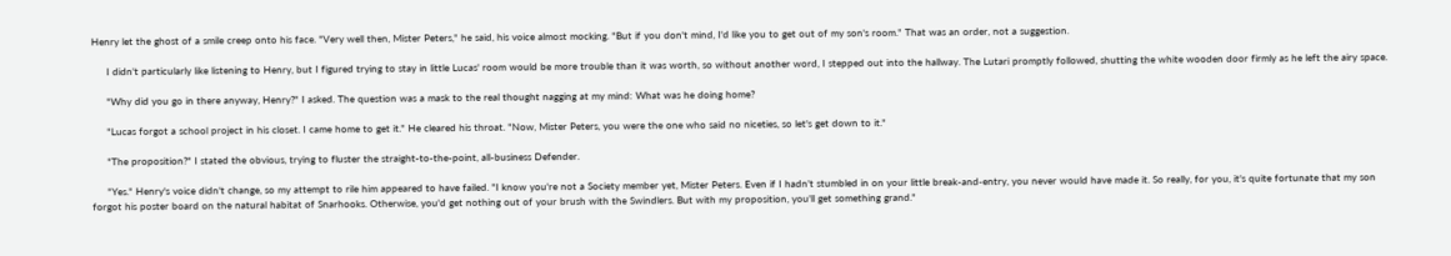Henry let the ghost of a smile creep onto his face. "Very well then, Mister Peters," he said, his voice almost mocking. "But if you don't mind, I'd like you to get out of my son's room." That was an order, not a suggestion.

     I didn't particularly like listening to Henry, but I figured trying to stay in little Lucas' room would be more trouble than it was worth, so without another word, I stepped out into the hallway. The Lutari promptly followed, shutting the white wooden door firmly as he left the airy space.

     "Why did you go in there anyway, Henry?" I asked. The question was a mask to the real thought nagging at my mind: What was he doing home?

     "Lucas forgot a school project in his closet. I came home to get it." He cleared his throat. "Now, Mister Peters, you were the one who said no niceties, so let's get down to it."

     "The proposition?" I stated the obvious, trying to fluster the straight-to-the-point, all-business Defender.

     "Yes." Henry's voice didn't change, so my attempt to rile him appeared to have failed. "I know you're not a Society member yet, Mister Peters. Even if I hadn't stumbled in on your little break-and-entry, you never would have made it. So really, for you, it's quite fortunate that my son forgot his poster board on the natural habitat of Snarhooks. Otherwise, you'd get nothing out of your brush with the Swindlers. But with my proposition, you'll get something grand."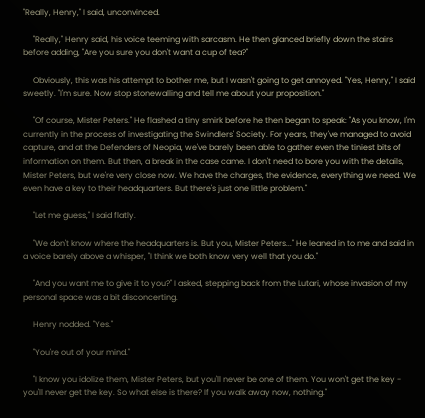"Really, Henry," I said, unconvinced.

     "Really," Henry said, his voice teeming with sarcasm. He then glanced briefly down the stairs before adding, "Are you sure you don't want a cup of tea?"

     Obviously, this was his attempt to bother me, but I wasn't going to get annoyed. "Yes, Henry," I said sweetly. "I'm sure. Now stop stonewalling and tell me about your proposition."

     "Of course, Mister Peters." He flashed a tiny smirk before he then began to speak: "As you know, I'm currently in the process of investigating the Swindlers' Society. For years, they've managed to avoid capture, and at the Defenders of Neopia, we've barely been able to gather even the tiniest bits of information on them. But then, a break in the case came. I don't need to bore you with the details, Mister Peters, but we're very close now. We have the charges, the evidence, everything we need. We even have a key to their headquarters. But there's just one little problem."

     "Let me guess," I said flatly.

     "We don't know where the headquarters is. But you, Mister Peters..." He leaned in to me and said in a voice barely above a whisper, "I think we both know very well that you do."

     "And you want me to give it to you?" I asked, stepping back from the Lutari, whose invasion of my personal space was a bit disconcerting.

     Henry nodded. "Yes."

     "You're out of your mind."

     "I know you idolize them, Mister Peters, but you'll never be one of them. You won't get the key - you'll never get the key. So what else is there? If you walk away now, nothing."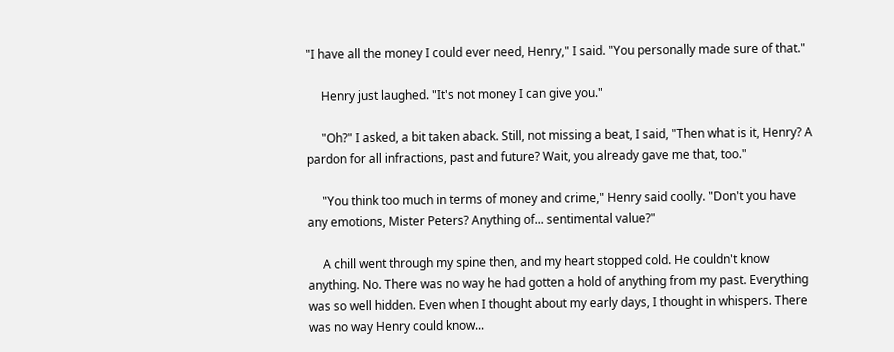"I have all the money I could ever need, Henry," I said. "You personally made sure of that."

     Henry just laughed. "It's not money I can give you."

     "Oh?" I asked, a bit taken aback. Still, not missing a beat, I said, "Then what is it, Henry? A pardon for all infractions, past and future? Wait, you already gave me that, too."

     "You think too much in terms of money and crime," Henry said coolly. "Don't you have any emotions, Mister Peters? Anything of... sentimental value?"

     A chill went through my spine then, and my heart stopped cold. He couldn't know anything. No. There was no way he had gotten a hold of anything from my past. Everything was so well hidden. Even when I thought about my early days, I thought in whispers. There was no way Henry could know...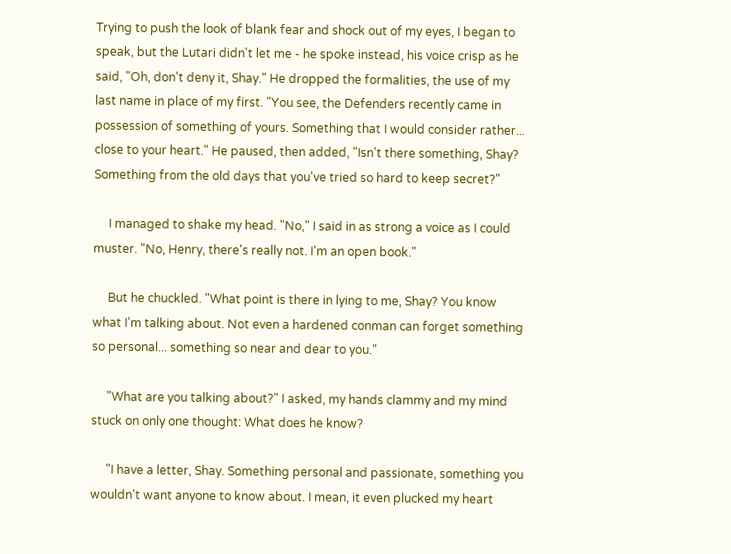Trying to push the look of blank fear and shock out of my eyes, I began to speak, but the Lutari didn't let me - he spoke instead, his voice crisp as he said, "Oh, don't deny it, Shay." He dropped the formalities, the use of my last name in place of my first. "You see, the Defenders recently came in possession of something of yours. Something that I would consider rather... close to your heart." He paused, then added, "Isn't there something, Shay? Something from the old days that you've tried so hard to keep secret?"

     I managed to shake my head. "No," I said in as strong a voice as I could muster. "No, Henry, there's really not. I'm an open book."

     But he chuckled. "What point is there in lying to me, Shay? You know what I'm talking about. Not even a hardened conman can forget something so personal... something so near and dear to you."

     "What are you talking about?" I asked, my hands clammy and my mind stuck on only one thought: What does he know?

     "I have a letter, Shay. Something personal and passionate, something you wouldn't want anyone to know about. I mean, it even plucked my heart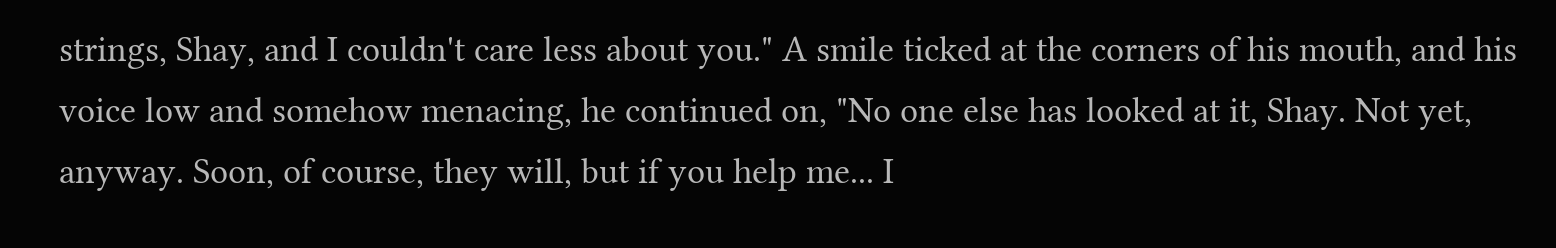strings, Shay, and I couldn't care less about you." A smile ticked at the corners of his mouth, and his voice low and somehow menacing, he continued on, "No one else has looked at it, Shay. Not yet, anyway. Soon, of course, they will, but if you help me... I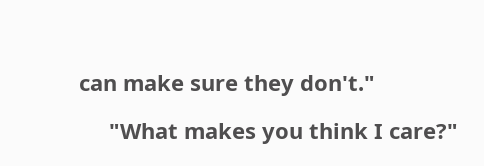can make sure they don't."

     "What makes you think I care?"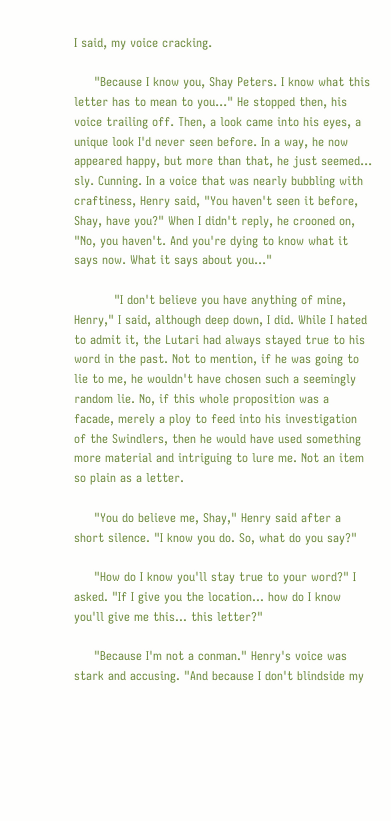I said, my voice cracking.

     "Because I know you, Shay Peters. I know what this letter has to mean to you..." He stopped then, his voice trailing off. Then, a look came into his eyes, a unique look I'd never seen before. In a way, he now appeared happy, but more than that, he just seemed... sly. Cunning. In a voice that was nearly bubbling with craftiness, Henry said, "You haven't seen it before, Shay, have you?" When I didn't reply, he crooned on, "No, you haven't. And you're dying to know what it says now. What it says about you..."

          "I don't believe you have anything of mine, Henry," I said, although deep down, I did. While I hated to admit it, the Lutari had always stayed true to his word in the past. Not to mention, if he was going to lie to me, he wouldn't have chosen such a seemingly random lie. No, if this whole proposition was a facade, merely a ploy to feed into his investigation of the Swindlers, then he would have used something more material and intriguing to lure me. Not an item so plain as a letter.

     "You do believe me, Shay," Henry said after a short silence. "I know you do. So, what do you say?"

     "How do I know you'll stay true to your word?" I asked. "If I give you the location... how do I know you'll give me this... this letter?"

     "Because I'm not a conman." Henry's voice was stark and accusing. "And because I don't blindside my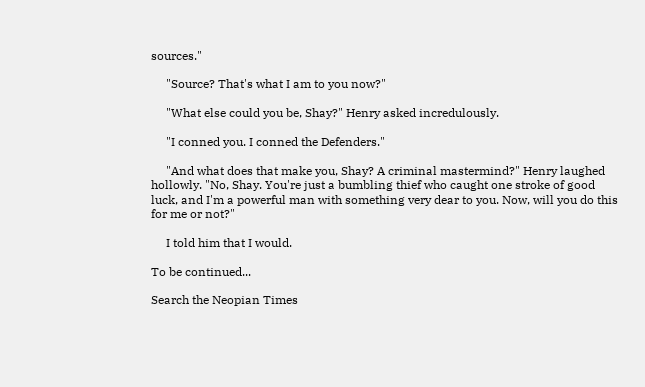sources."

     "Source? That's what I am to you now?"

     "What else could you be, Shay?" Henry asked incredulously.

     "I conned you. I conned the Defenders."

     "And what does that make you, Shay? A criminal mastermind?" Henry laughed hollowly. "No, Shay. You're just a bumbling thief who caught one stroke of good luck, and I'm a powerful man with something very dear to you. Now, will you do this for me or not?"

     I told him that I would.

To be continued...

Search the Neopian Times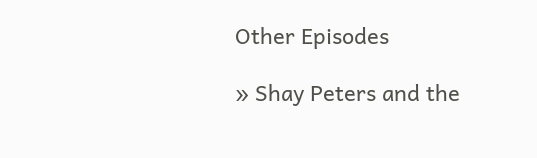Other Episodes

» Shay Peters and the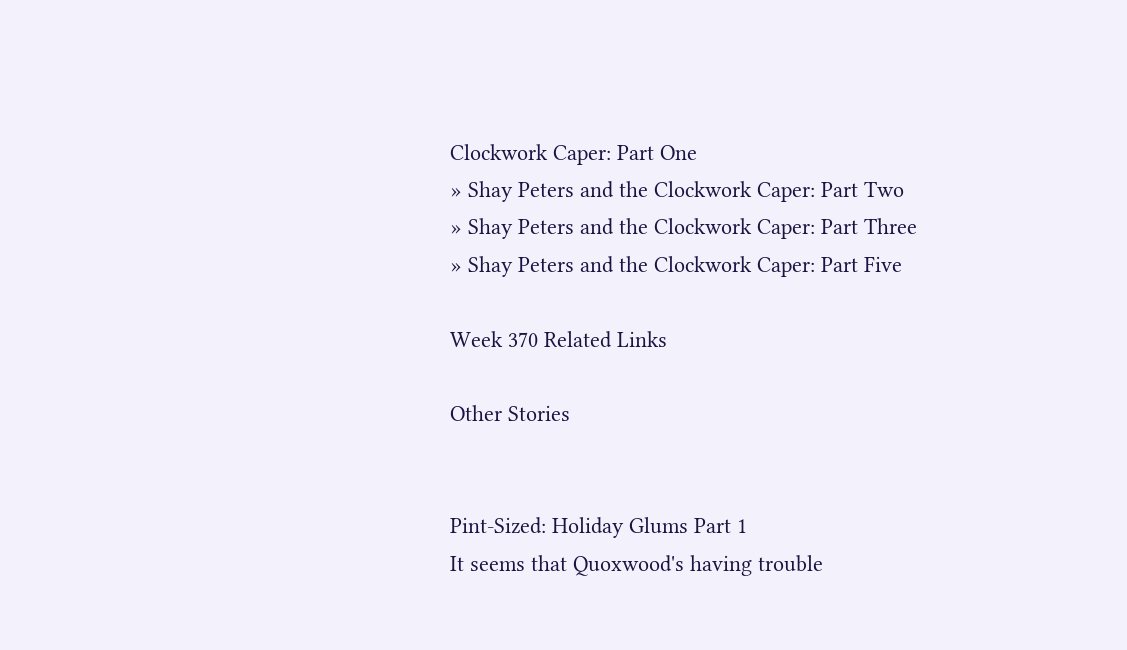Clockwork Caper: Part One
» Shay Peters and the Clockwork Caper: Part Two
» Shay Peters and the Clockwork Caper: Part Three
» Shay Peters and the Clockwork Caper: Part Five

Week 370 Related Links

Other Stories


Pint-Sized: Holiday Glums Part 1
It seems that Quoxwood's having trouble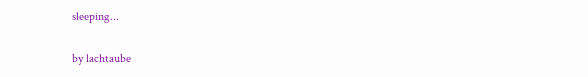sleeping...

by lachtaube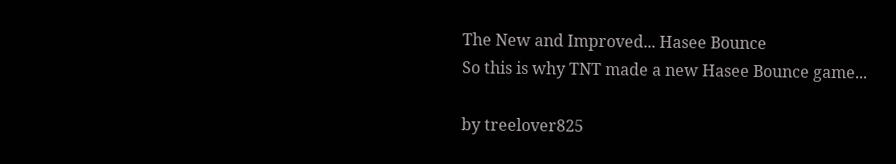The New and Improved... Hasee Bounce
So this is why TNT made a new Hasee Bounce game...

by treelover825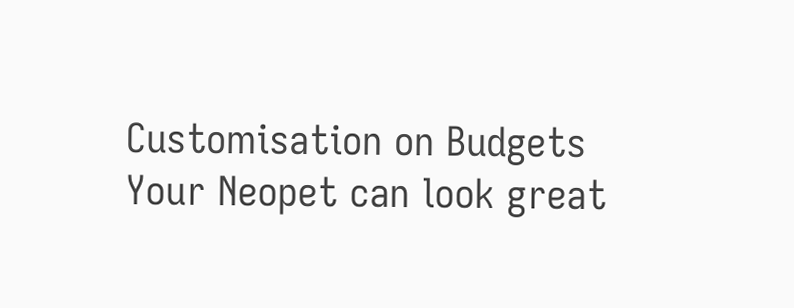Customisation on Budgets
Your Neopet can look great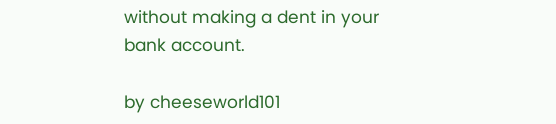without making a dent in your bank account.

by cheeseworld101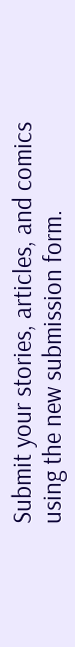Submit your stories, articles, and comics using the new submission form.